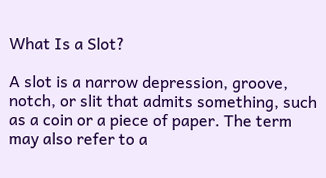What Is a Slot?

A slot is a narrow depression, groove, notch, or slit that admits something, such as a coin or a piece of paper. The term may also refer to a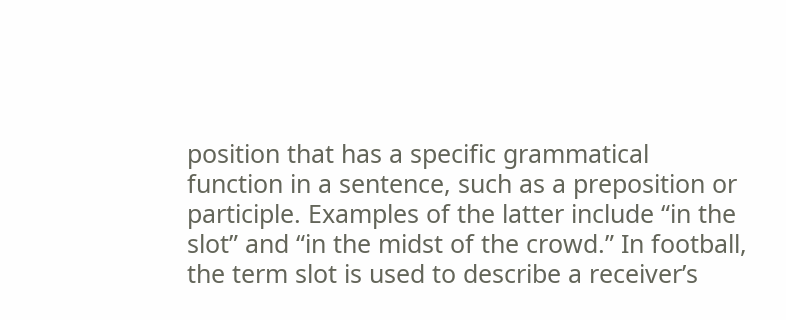position that has a specific grammatical function in a sentence, such as a preposition or participle. Examples of the latter include “in the slot” and “in the midst of the crowd.” In football, the term slot is used to describe a receiver’s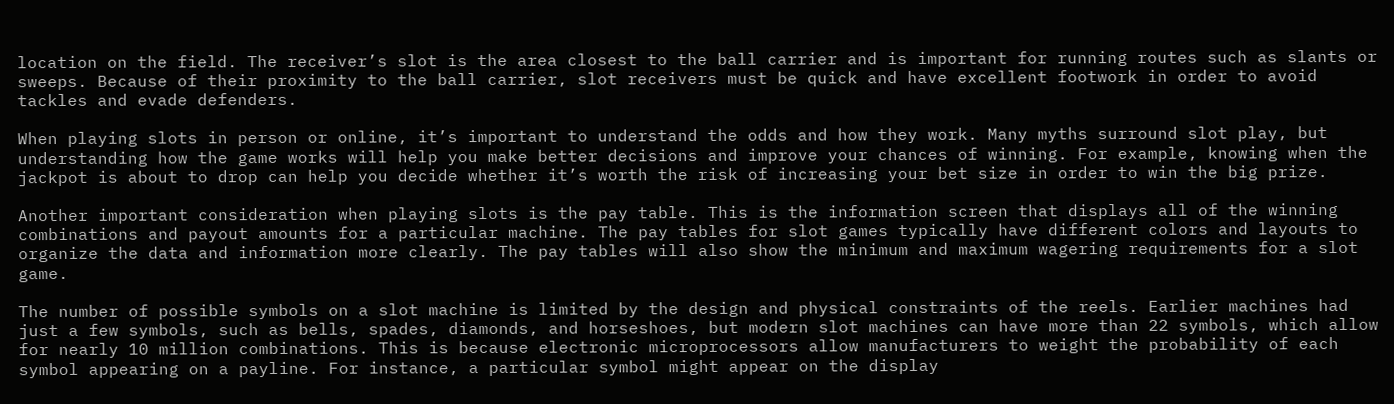location on the field. The receiver’s slot is the area closest to the ball carrier and is important for running routes such as slants or sweeps. Because of their proximity to the ball carrier, slot receivers must be quick and have excellent footwork in order to avoid tackles and evade defenders.

When playing slots in person or online, it’s important to understand the odds and how they work. Many myths surround slot play, but understanding how the game works will help you make better decisions and improve your chances of winning. For example, knowing when the jackpot is about to drop can help you decide whether it’s worth the risk of increasing your bet size in order to win the big prize.

Another important consideration when playing slots is the pay table. This is the information screen that displays all of the winning combinations and payout amounts for a particular machine. The pay tables for slot games typically have different colors and layouts to organize the data and information more clearly. The pay tables will also show the minimum and maximum wagering requirements for a slot game.

The number of possible symbols on a slot machine is limited by the design and physical constraints of the reels. Earlier machines had just a few symbols, such as bells, spades, diamonds, and horseshoes, but modern slot machines can have more than 22 symbols, which allow for nearly 10 million combinations. This is because electronic microprocessors allow manufacturers to weight the probability of each symbol appearing on a payline. For instance, a particular symbol might appear on the display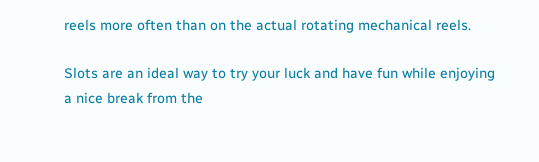reels more often than on the actual rotating mechanical reels.

Slots are an ideal way to try your luck and have fun while enjoying a nice break from the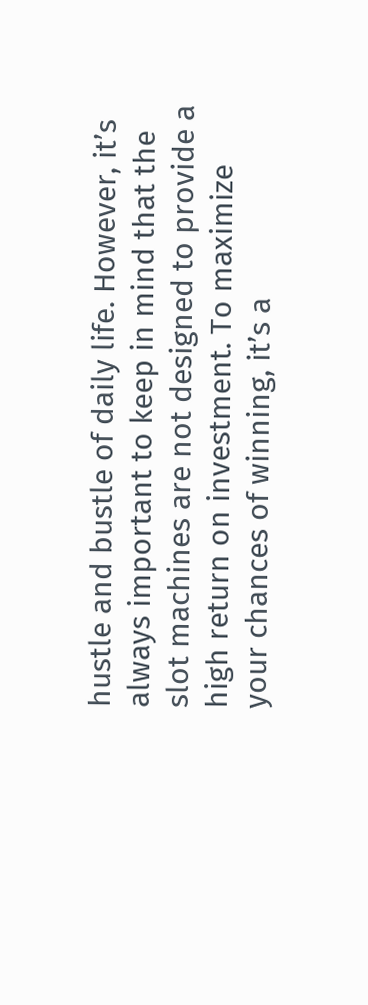hustle and bustle of daily life. However, it’s always important to keep in mind that the slot machines are not designed to provide a high return on investment. To maximize your chances of winning, it’s a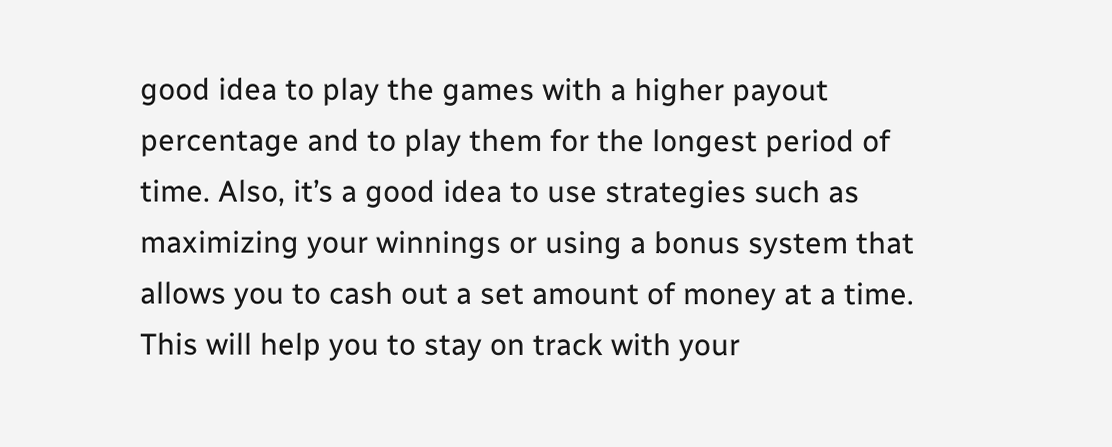good idea to play the games with a higher payout percentage and to play them for the longest period of time. Also, it’s a good idea to use strategies such as maximizing your winnings or using a bonus system that allows you to cash out a set amount of money at a time. This will help you to stay on track with your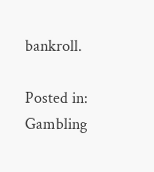bankroll.

Posted in: Gambling